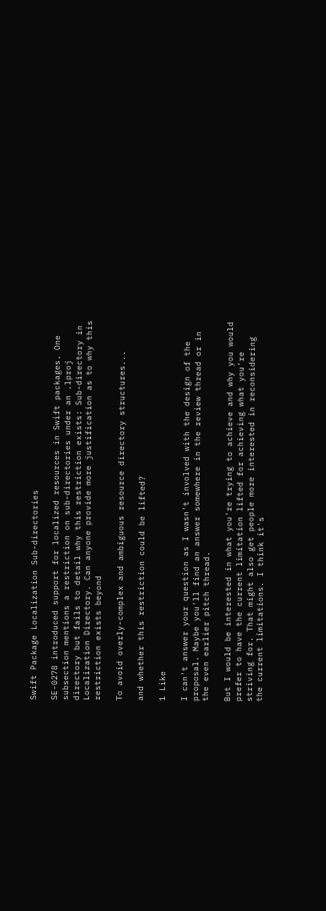Swift Package Localization Sub-directories

SE-0278 introduced support for localized resources in Swift packages. One subsection mentions a restriction on sub-directories under an .lproj directory but fails to detail why this restriction exists: Sub-directory in Localization Directory. Can anyone provide more justification as to why this restriction exists beyond

To avoid overly-complex and ambiguous resource directory structures...

and whether this restriction could be lifted?

1 Like

I can't answer your question as I wasn't involved with the design of the proposal. Maybe you'll find an answer somewhere in the review thread or in the even earlier pitch thread.

But I would be interested in what you're trying to achieve and why you would prefer to have the current limitation lifted for achieving what you're striving for. That might also get people more interested in reconsidering the current limitations. I think it's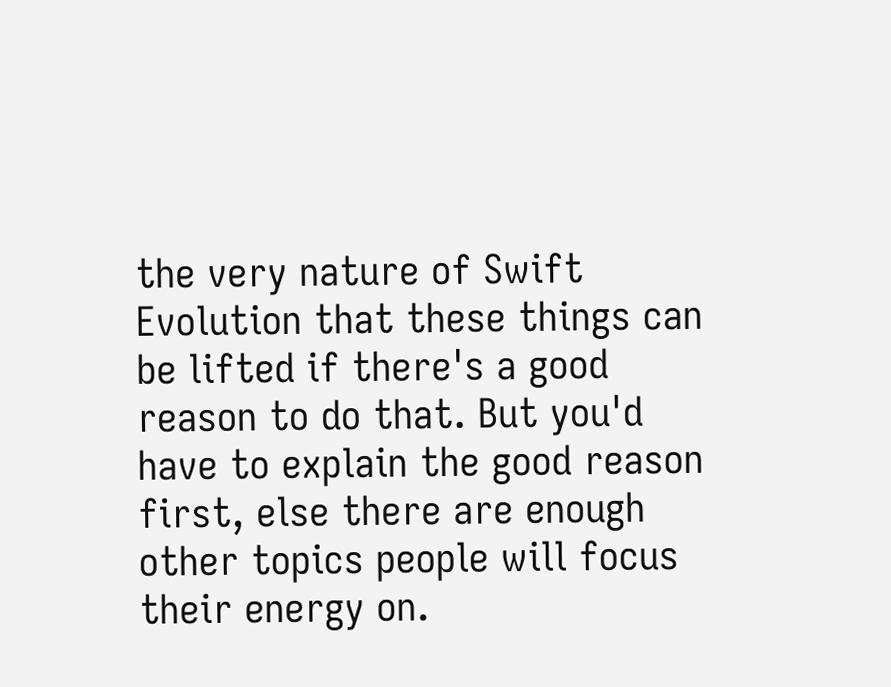the very nature of Swift Evolution that these things can be lifted if there's a good reason to do that. But you'd have to explain the good reason first, else there are enough other topics people will focus their energy on.